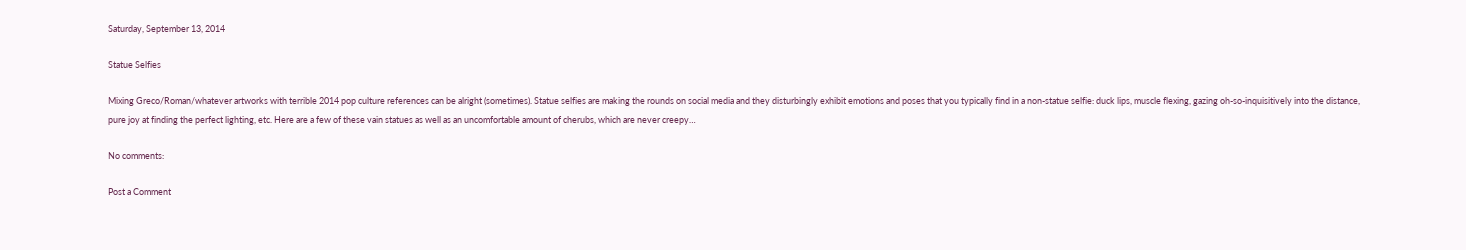Saturday, September 13, 2014

Statue Selfies

Mixing Greco/Roman/whatever artworks with terrible 2014 pop culture references can be alright (sometimes). Statue selfies are making the rounds on social media and they disturbingly exhibit emotions and poses that you typically find in a non-statue selfie: duck lips, muscle flexing, gazing oh-so-inquisitively into the distance, pure joy at finding the perfect lighting, etc. Here are a few of these vain statues as well as an uncomfortable amount of cherubs, which are never creepy…

No comments:

Post a Comment